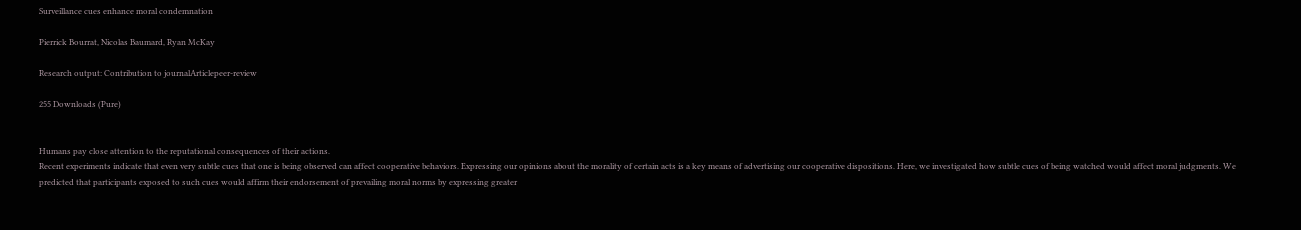Surveillance cues enhance moral condemnation

Pierrick Bourrat, Nicolas Baumard, Ryan McKay

Research output: Contribution to journalArticlepeer-review

255 Downloads (Pure)


Humans pay close attention to the reputational consequences of their actions.
Recent experiments indicate that even very subtle cues that one is being observed can affect cooperative behaviors. Expressing our opinions about the morality of certain acts is a key means of advertising our cooperative dispositions. Here, we investigated how subtle cues of being watched would affect moral judgments. We predicted that participants exposed to such cues would affirm their endorsement of prevailing moral norms by expressing greater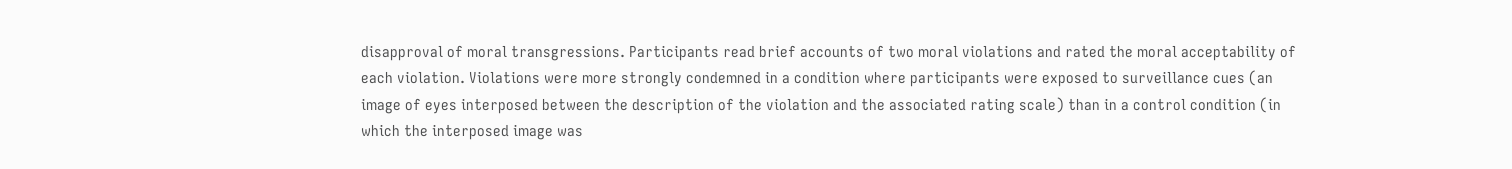disapproval of moral transgressions. Participants read brief accounts of two moral violations and rated the moral acceptability of each violation. Violations were more strongly condemned in a condition where participants were exposed to surveillance cues (an image of eyes interposed between the description of the violation and the associated rating scale) than in a control condition (in which the interposed image was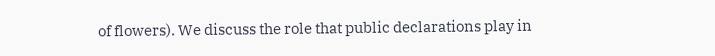of flowers). We discuss the role that public declarations play in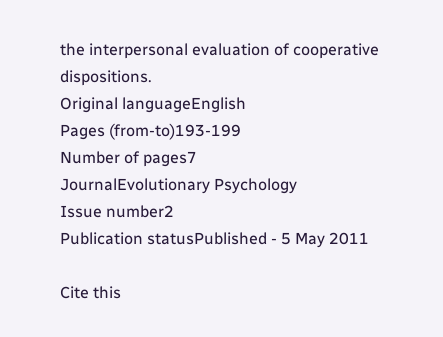the interpersonal evaluation of cooperative dispositions.
Original languageEnglish
Pages (from-to)193-199
Number of pages7
JournalEvolutionary Psychology
Issue number2
Publication statusPublished - 5 May 2011

Cite this